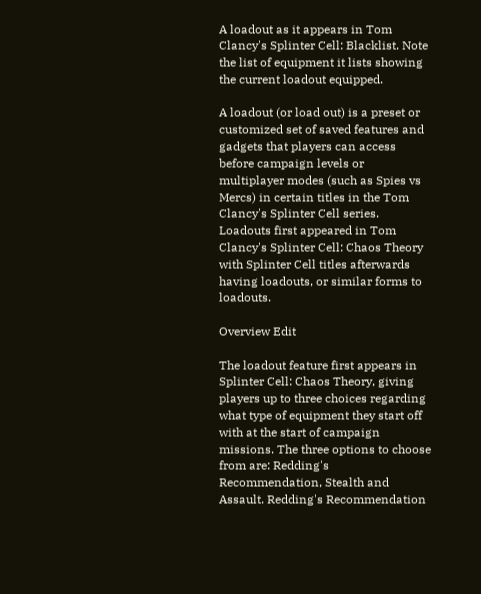A loadout as it appears in Tom Clancy's Splinter Cell: Blacklist. Note the list of equipment it lists showing the current loadout equipped.

A loadout (or load out) is a preset or customized set of saved features and gadgets that players can access before campaign levels or multiplayer modes (such as Spies vs Mercs) in certain titles in the Tom Clancy's Splinter Cell series. Loadouts first appeared in Tom Clancy's Splinter Cell: Chaos Theory with Splinter Cell titles afterwards having loadouts, or similar forms to loadouts.

Overview Edit

The loadout feature first appears in Splinter Cell: Chaos Theory, giving players up to three choices regarding what type of equipment they start off with at the start of campaign missions. The three options to choose from are: Redding's Recommendation, Stealth and Assault. Redding's Recommendation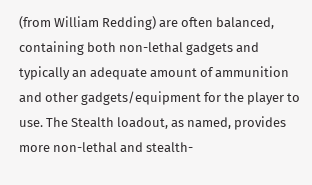(from William Redding) are often balanced, containing both non-lethal gadgets and typically an adequate amount of ammunition and other gadgets/equipment for the player to use. The Stealth loadout, as named, provides more non-lethal and stealth-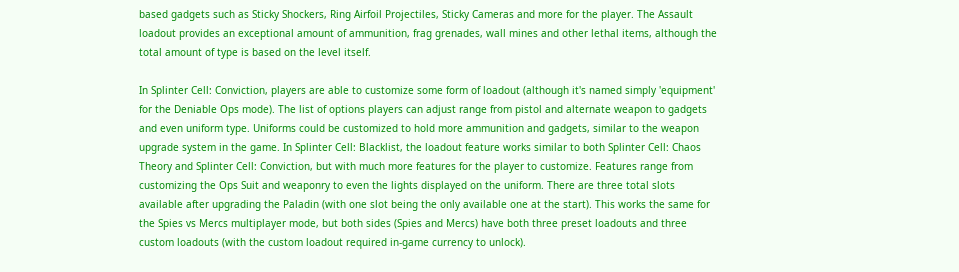based gadgets such as Sticky Shockers, Ring Airfoil Projectiles, Sticky Cameras and more for the player. The Assault loadout provides an exceptional amount of ammunition, frag grenades, wall mines and other lethal items, although the total amount of type is based on the level itself.

In Splinter Cell: Conviction, players are able to customize some form of loadout (although it's named simply 'equipment' for the Deniable Ops mode). The list of options players can adjust range from pistol and alternate weapon to gadgets and even uniform type. Uniforms could be customized to hold more ammunition and gadgets, similar to the weapon upgrade system in the game. In Splinter Cell: Blacklist, the loadout feature works similar to both Splinter Cell: Chaos Theory and Splinter Cell: Conviction, but with much more features for the player to customize. Features range from customizing the Ops Suit and weaponry to even the lights displayed on the uniform. There are three total slots available after upgrading the Paladin (with one slot being the only available one at the start). This works the same for the Spies vs Mercs multiplayer mode, but both sides (Spies and Mercs) have both three preset loadouts and three custom loadouts (with the custom loadout required in-game currency to unlock).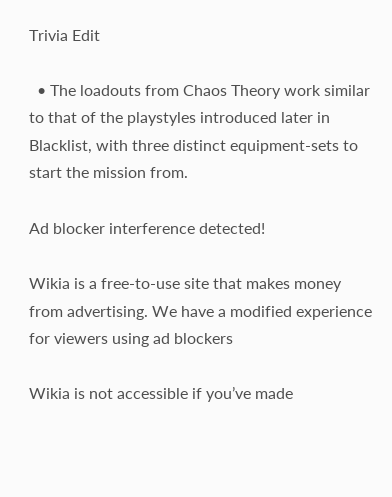Trivia Edit

  • The loadouts from Chaos Theory work similar to that of the playstyles introduced later in Blacklist, with three distinct equipment-sets to start the mission from.

Ad blocker interference detected!

Wikia is a free-to-use site that makes money from advertising. We have a modified experience for viewers using ad blockers

Wikia is not accessible if you’ve made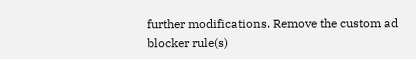further modifications. Remove the custom ad blocker rule(s)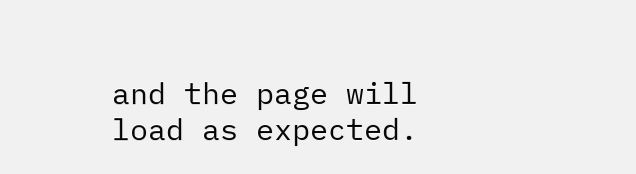and the page will load as expected.